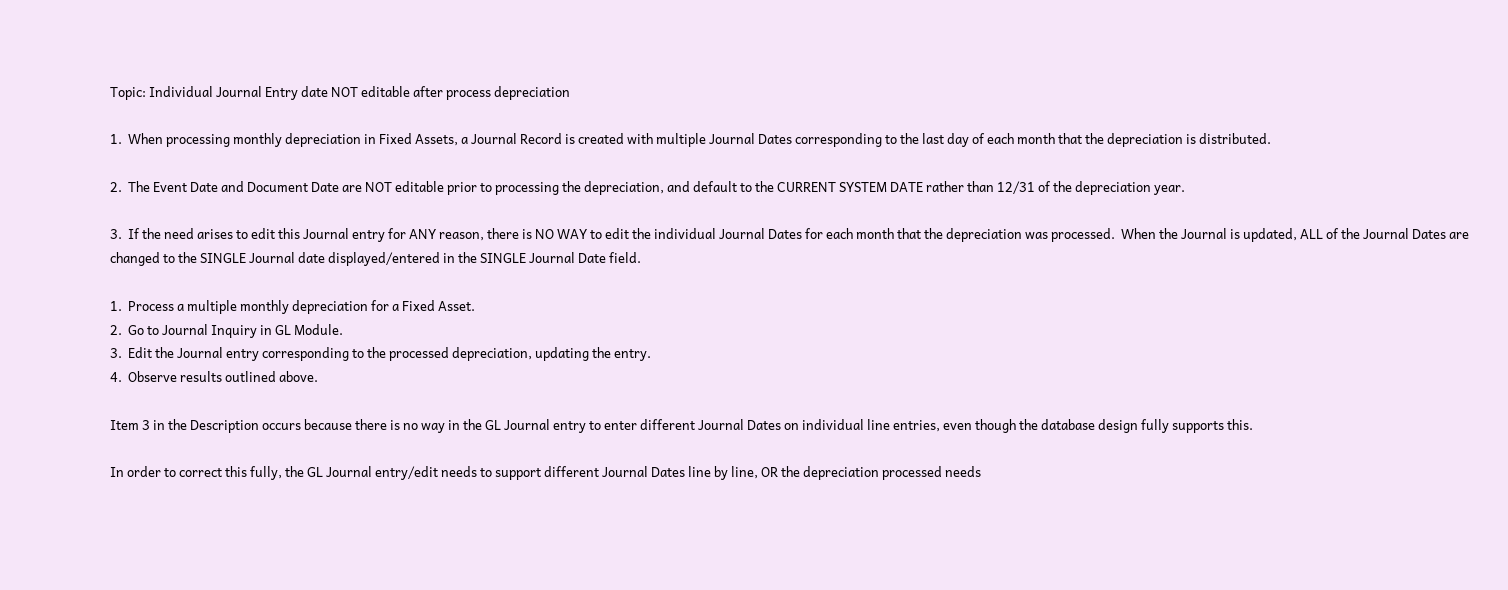Topic: Individual Journal Entry date NOT editable after process depreciation

1.  When processing monthly depreciation in Fixed Assets, a Journal Record is created with multiple Journal Dates corresponding to the last day of each month that the depreciation is distributed.

2.  The Event Date and Document Date are NOT editable prior to processing the depreciation, and default to the CURRENT SYSTEM DATE rather than 12/31 of the depreciation year.

3.  If the need arises to edit this Journal entry for ANY reason, there is NO WAY to edit the individual Journal Dates for each month that the depreciation was processed.  When the Journal is updated, ALL of the Journal Dates are changed to the SINGLE Journal date displayed/entered in the SINGLE Journal Date field.

1.  Process a multiple monthly depreciation for a Fixed Asset.
2.  Go to Journal Inquiry in GL Module.
3.  Edit the Journal entry corresponding to the processed depreciation, updating the entry.
4.  Observe results outlined above.

Item 3 in the Description occurs because there is no way in the GL Journal entry to enter different Journal Dates on individual line entries, even though the database design fully supports this.

In order to correct this fully, the GL Journal entry/edit needs to support different Journal Dates line by line, OR the depreciation processed needs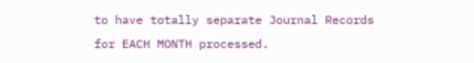to have totally separate Journal Records for EACH MONTH processed.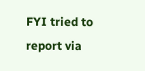FYI tried to report via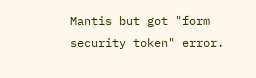Mantis but got "form security token" error.